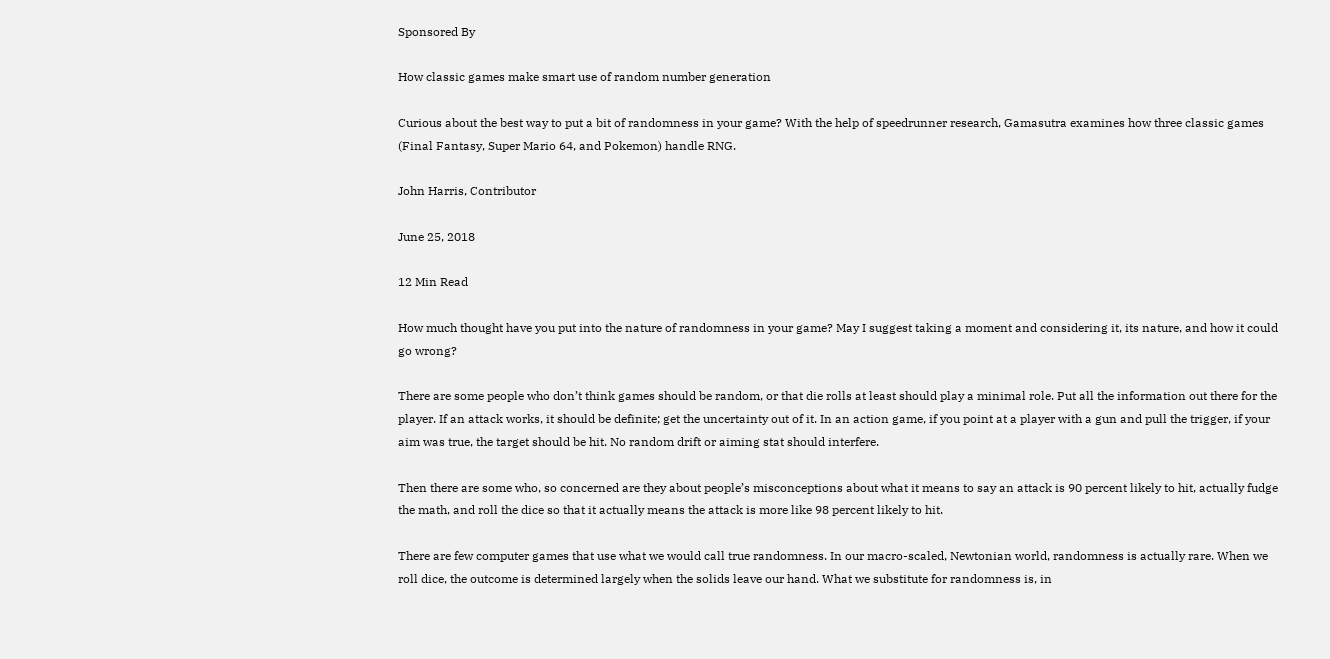Sponsored By

How classic games make smart use of random number generation

Curious about the best way to put a bit of randomness in your game? With the help of speedrunner research, Gamasutra examines how three classic games (Final Fantasy, Super Mario 64, and Pokemon) handle RNG.

John Harris, Contributor

June 25, 2018

12 Min Read

How much thought have you put into the nature of randomness in your game? May I suggest taking a moment and considering it, its nature, and how it could go wrong?

There are some people who don’t think games should be random, or that die rolls at least should play a minimal role. Put all the information out there for the player. If an attack works, it should be definite; get the uncertainty out of it. In an action game, if you point at a player with a gun and pull the trigger, if your aim was true, the target should be hit. No random drift or aiming stat should interfere.

Then there are some who, so concerned are they about people’s misconceptions about what it means to say an attack is 90 percent likely to hit, actually fudge the math, and roll the dice so that it actually means the attack is more like 98 percent likely to hit.

There are few computer games that use what we would call true randomness. In our macro-scaled, Newtonian world, randomness is actually rare. When we roll dice, the outcome is determined largely when the solids leave our hand. What we substitute for randomness is, in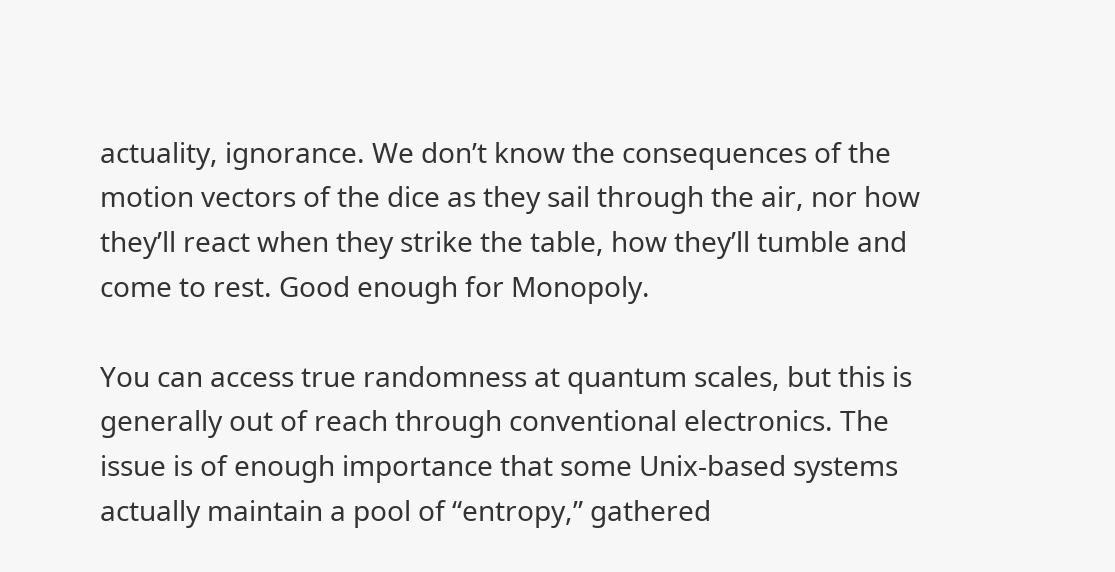actuality, ignorance. We don’t know the consequences of the motion vectors of the dice as they sail through the air, nor how they’ll react when they strike the table, how they’ll tumble and come to rest. Good enough for Monopoly.

You can access true randomness at quantum scales, but this is generally out of reach through conventional electronics. The issue is of enough importance that some Unix-based systems actually maintain a pool of “entropy,” gathered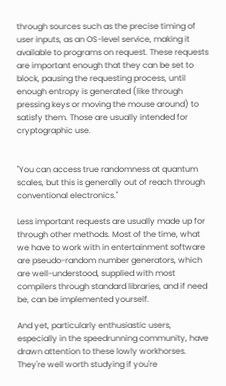through sources such as the precise timing of user inputs, as an OS-level service, making it available to programs on request. These requests are important enough that they can be set to block, pausing the requesting process, until enough entropy is generated (like through pressing keys or moving the mouse around) to satisfy them. Those are usually intended for cryptographic use.


"You can access true randomness at quantum scales, but this is generally out of reach through conventional electronics."

Less important requests are usually made up for through other methods. Most of the time, what we have to work with in entertainment software are pseudo-random number generators, which are well-understood, supplied with most compilers through standard libraries, and if need be, can be implemented yourself.

And yet, particularly enthusiastic users, especially in the speedrunning community, have drawn attention to these lowly workhorses. They're well worth studying if you're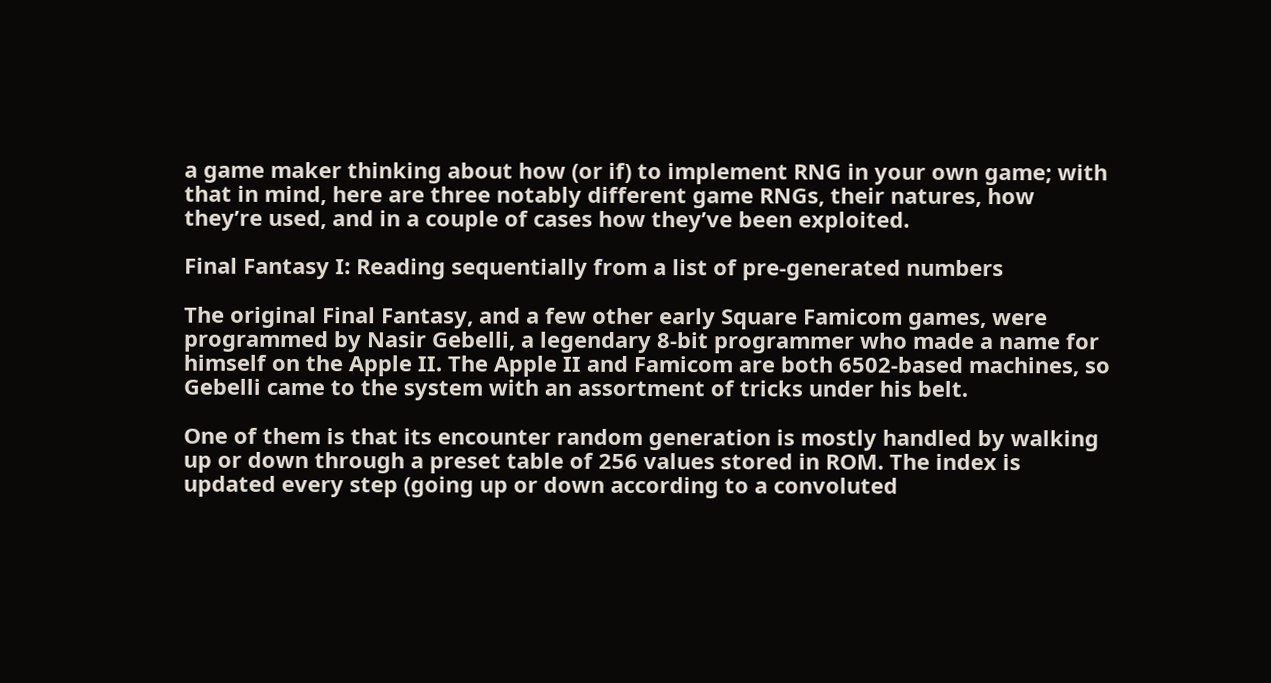a game maker thinking about how (or if) to implement RNG in your own game; with that in mind, here are three notably different game RNGs, their natures, how they’re used, and in a couple of cases how they’ve been exploited.

Final Fantasy I: Reading sequentially from a list of pre-generated numbers

The original Final Fantasy, and a few other early Square Famicom games, were programmed by Nasir Gebelli, a legendary 8-bit programmer who made a name for himself on the Apple II. The Apple II and Famicom are both 6502-based machines, so Gebelli came to the system with an assortment of tricks under his belt.

One of them is that its encounter random generation is mostly handled by walking up or down through a preset table of 256 values stored in ROM. The index is updated every step (going up or down according to a convoluted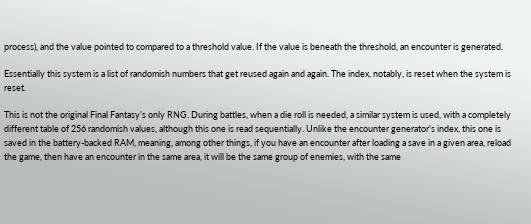process), and the value pointed to compared to a threshold value. If the value is beneath the threshold, an encounter is generated.

Essentially this system is a list of randomish numbers that get reused again and again. The index, notably, is reset when the system is reset.

This is not the original Final Fantasy’s only RNG. During battles, when a die roll is needed, a similar system is used, with a completely different table of 256 randomish values, although this one is read sequentially. Unlike the encounter generator’s index, this one is saved in the battery-backed RAM, meaning, among other things, if you have an encounter after loading a save in a given area, reload the game, then have an encounter in the same area, it will be the same group of enemies, with the same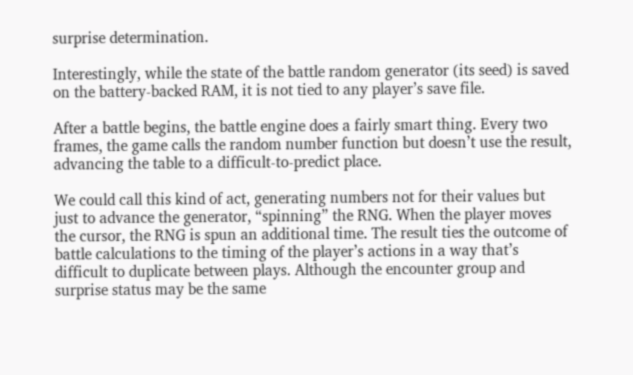surprise determination.

Interestingly, while the state of the battle random generator (its seed) is saved on the battery-backed RAM, it is not tied to any player’s save file.

After a battle begins, the battle engine does a fairly smart thing. Every two frames, the game calls the random number function but doesn’t use the result, advancing the table to a difficult-to-predict place.

We could call this kind of act, generating numbers not for their values but just to advance the generator, “spinning” the RNG. When the player moves the cursor, the RNG is spun an additional time. The result ties the outcome of battle calculations to the timing of the player’s actions in a way that’s difficult to duplicate between plays. Although the encounter group and surprise status may be the same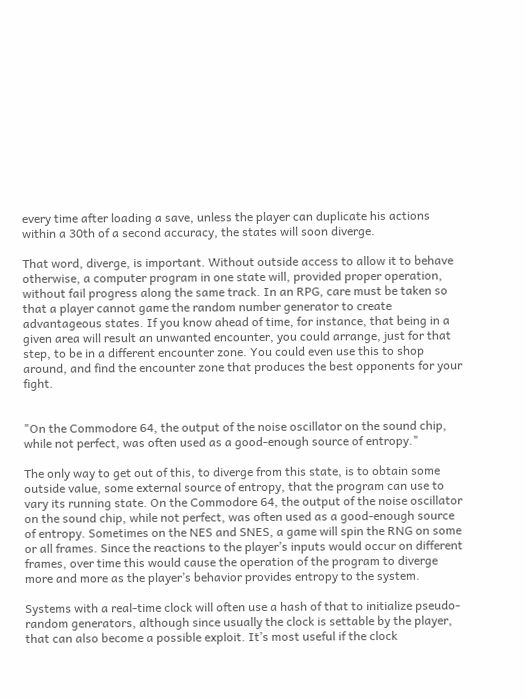every time after loading a save, unless the player can duplicate his actions within a 30th of a second accuracy, the states will soon diverge.

That word, diverge, is important. Without outside access to allow it to behave otherwise, a computer program in one state will, provided proper operation, without fail progress along the same track. In an RPG, care must be taken so that a player cannot game the random number generator to create advantageous states. If you know ahead of time, for instance, that being in a given area will result an unwanted encounter, you could arrange, just for that step, to be in a different encounter zone. You could even use this to shop around, and find the encounter zone that produces the best opponents for your fight.


"On the Commodore 64, the output of the noise oscillator on the sound chip, while not perfect, was often used as a good-enough source of entropy."

The only way to get out of this, to diverge from this state, is to obtain some outside value, some external source of entropy, that the program can use to vary its running state. On the Commodore 64, the output of the noise oscillator on the sound chip, while not perfect, was often used as a good-enough source of entropy. Sometimes on the NES and SNES, a game will spin the RNG on some or all frames. Since the reactions to the player’s inputs would occur on different frames, over time this would cause the operation of the program to diverge more and more as the player’s behavior provides entropy to the system.

Systems with a real-time clock will often use a hash of that to initialize pseudo-random generators, although since usually the clock is settable by the player, that can also become a possible exploit. It’s most useful if the clock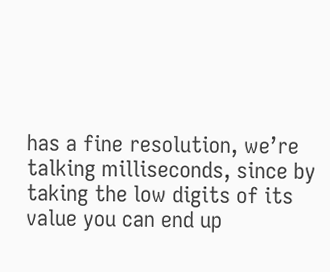has a fine resolution, we’re talking milliseconds, since by taking the low digits of its value you can end up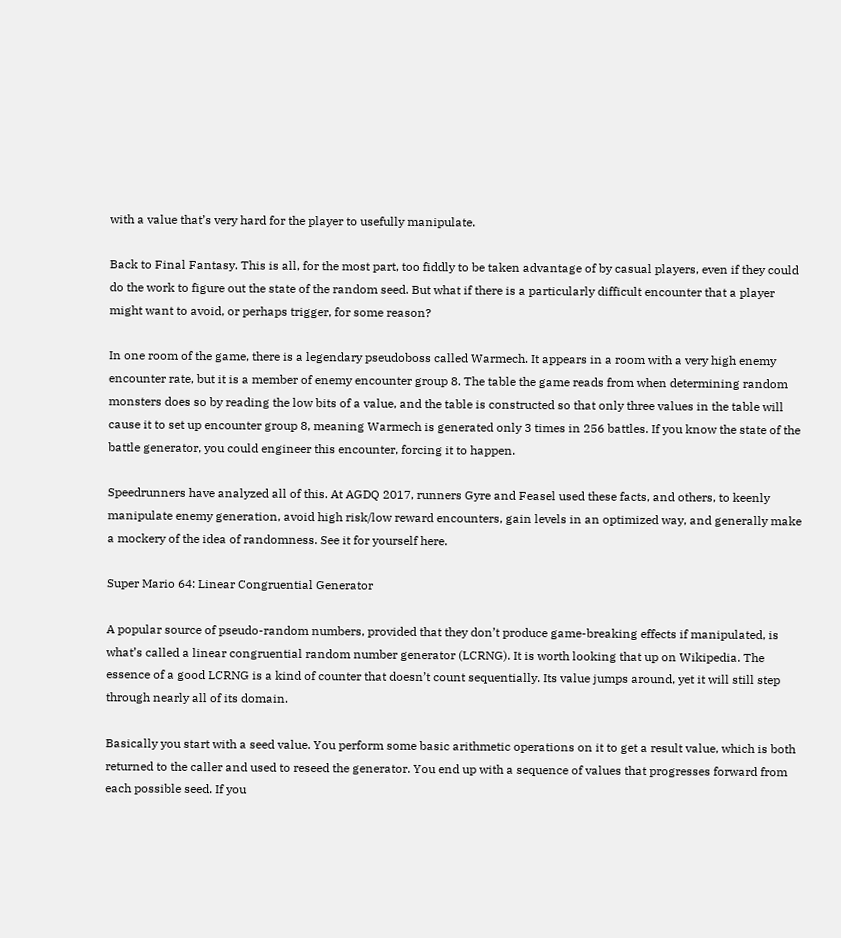with a value that’s very hard for the player to usefully manipulate.

Back to Final Fantasy. This is all, for the most part, too fiddly to be taken advantage of by casual players, even if they could do the work to figure out the state of the random seed. But what if there is a particularly difficult encounter that a player might want to avoid, or perhaps trigger, for some reason?

In one room of the game, there is a legendary pseudoboss called Warmech. It appears in a room with a very high enemy encounter rate, but it is a member of enemy encounter group 8. The table the game reads from when determining random monsters does so by reading the low bits of a value, and the table is constructed so that only three values in the table will cause it to set up encounter group 8, meaning Warmech is generated only 3 times in 256 battles. If you know the state of the battle generator, you could engineer this encounter, forcing it to happen.

Speedrunners have analyzed all of this. At AGDQ 2017, runners Gyre and Feasel used these facts, and others, to keenly manipulate enemy generation, avoid high risk/low reward encounters, gain levels in an optimized way, and generally make a mockery of the idea of randomness. See it for yourself here.

Super Mario 64: Linear Congruential Generator

A popular source of pseudo-random numbers, provided that they don’t produce game-breaking effects if manipulated, is what’s called a linear congruential random number generator (LCRNG). It is worth looking that up on Wikipedia. The essence of a good LCRNG is a kind of counter that doesn’t count sequentially. Its value jumps around, yet it will still step through nearly all of its domain.

Basically you start with a seed value. You perform some basic arithmetic operations on it to get a result value, which is both returned to the caller and used to reseed the generator. You end up with a sequence of values that progresses forward from each possible seed. If you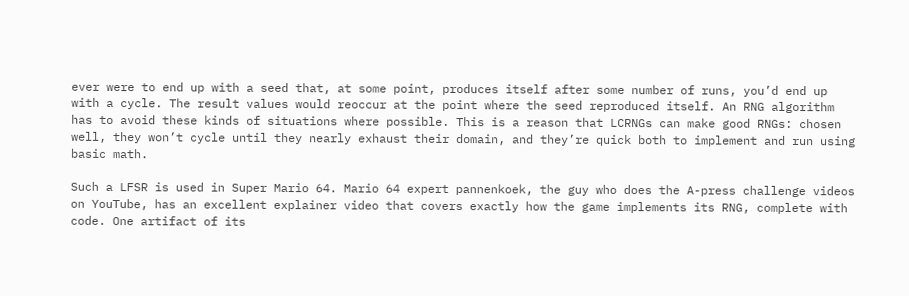ever were to end up with a seed that, at some point, produces itself after some number of runs, you’d end up with a cycle. The result values would reoccur at the point where the seed reproduced itself. An RNG algorithm has to avoid these kinds of situations where possible. This is a reason that LCRNGs can make good RNGs: chosen well, they won’t cycle until they nearly exhaust their domain, and they’re quick both to implement and run using basic math.

Such a LFSR is used in Super Mario 64. Mario 64 expert pannenkoek, the guy who does the A-press challenge videos on YouTube, has an excellent explainer video that covers exactly how the game implements its RNG, complete with code. One artifact of its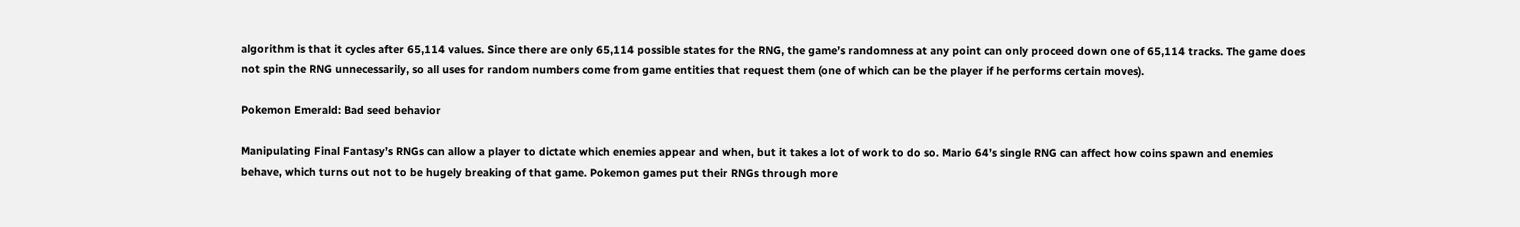algorithm is that it cycles after 65,114 values. Since there are only 65,114 possible states for the RNG, the game’s randomness at any point can only proceed down one of 65,114 tracks. The game does not spin the RNG unnecessarily, so all uses for random numbers come from game entities that request them (one of which can be the player if he performs certain moves).

Pokemon Emerald: Bad seed behavior

Manipulating Final Fantasy’s RNGs can allow a player to dictate which enemies appear and when, but it takes a lot of work to do so. Mario 64’s single RNG can affect how coins spawn and enemies behave, which turns out not to be hugely breaking of that game. Pokemon games put their RNGs through more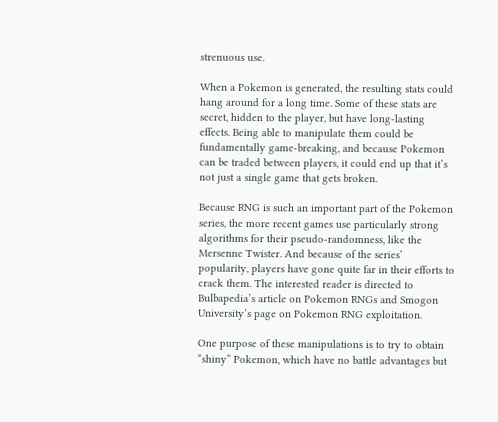strenuous use.

When a Pokemon is generated, the resulting stats could hang around for a long time. Some of these stats are secret, hidden to the player, but have long-lasting effects. Being able to manipulate them could be fundamentally game-breaking, and because Pokemon can be traded between players, it could end up that it’s not just a single game that gets broken.

Because RNG is such an important part of the Pokemon series, the more recent games use particularly strong algorithms for their pseudo-randomness, like the Mersenne Twister. And because of the series’ popularity, players have gone quite far in their efforts to crack them. The interested reader is directed to Bulbapedia’s article on Pokemon RNGs and Smogon University’s page on Pokemon RNG exploitation.

One purpose of these manipulations is to try to obtain “shiny” Pokemon, which have no battle advantages but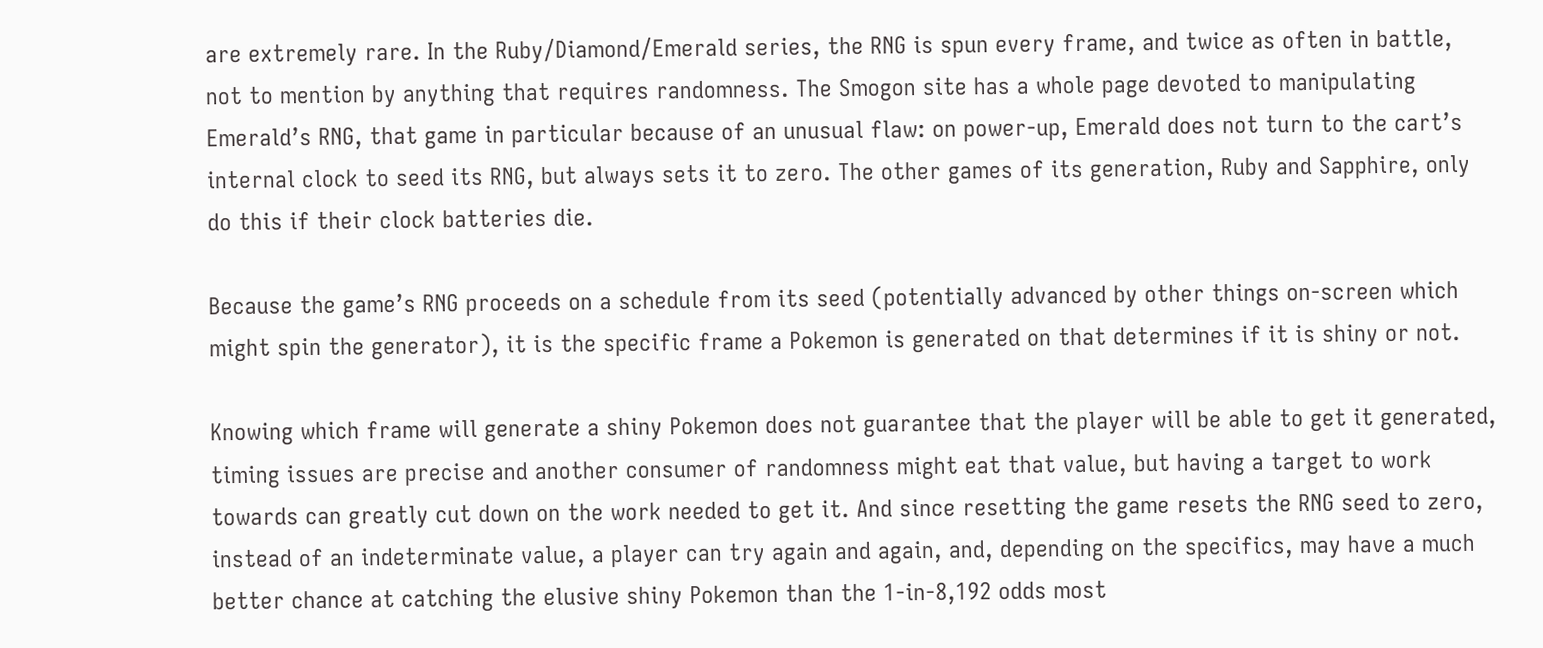are extremely rare. In the Ruby/Diamond/Emerald series, the RNG is spun every frame, and twice as often in battle, not to mention by anything that requires randomness. The Smogon site has a whole page devoted to manipulating Emerald’s RNG, that game in particular because of an unusual flaw: on power-up, Emerald does not turn to the cart’s internal clock to seed its RNG, but always sets it to zero. The other games of its generation, Ruby and Sapphire, only do this if their clock batteries die.

Because the game’s RNG proceeds on a schedule from its seed (potentially advanced by other things on-screen which might spin the generator), it is the specific frame a Pokemon is generated on that determines if it is shiny or not.

Knowing which frame will generate a shiny Pokemon does not guarantee that the player will be able to get it generated, timing issues are precise and another consumer of randomness might eat that value, but having a target to work towards can greatly cut down on the work needed to get it. And since resetting the game resets the RNG seed to zero, instead of an indeterminate value, a player can try again and again, and, depending on the specifics, may have a much better chance at catching the elusive shiny Pokemon than the 1-in-8,192 odds most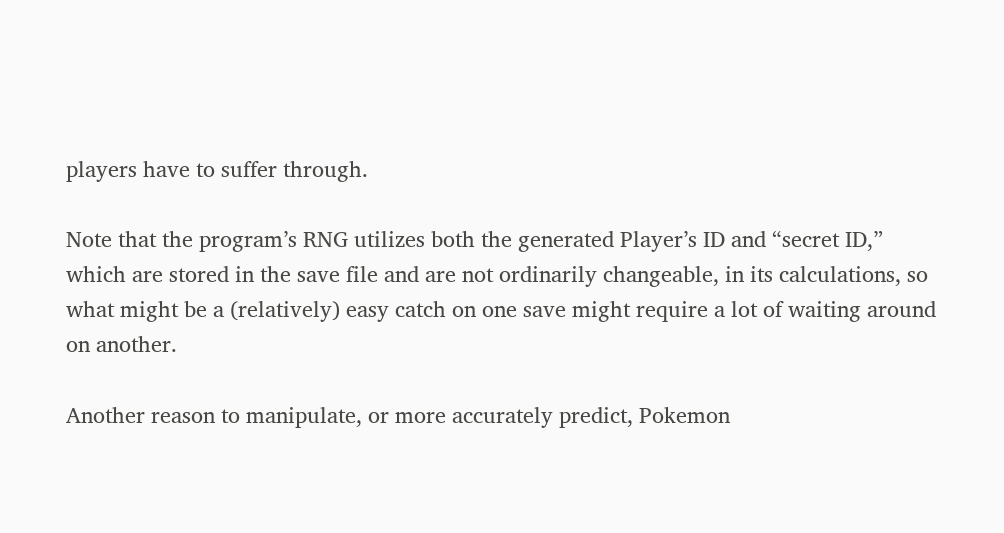players have to suffer through.

Note that the program’s RNG utilizes both the generated Player’s ID and “secret ID,” which are stored in the save file and are not ordinarily changeable, in its calculations, so what might be a (relatively) easy catch on one save might require a lot of waiting around on another.

Another reason to manipulate, or more accurately predict, Pokemon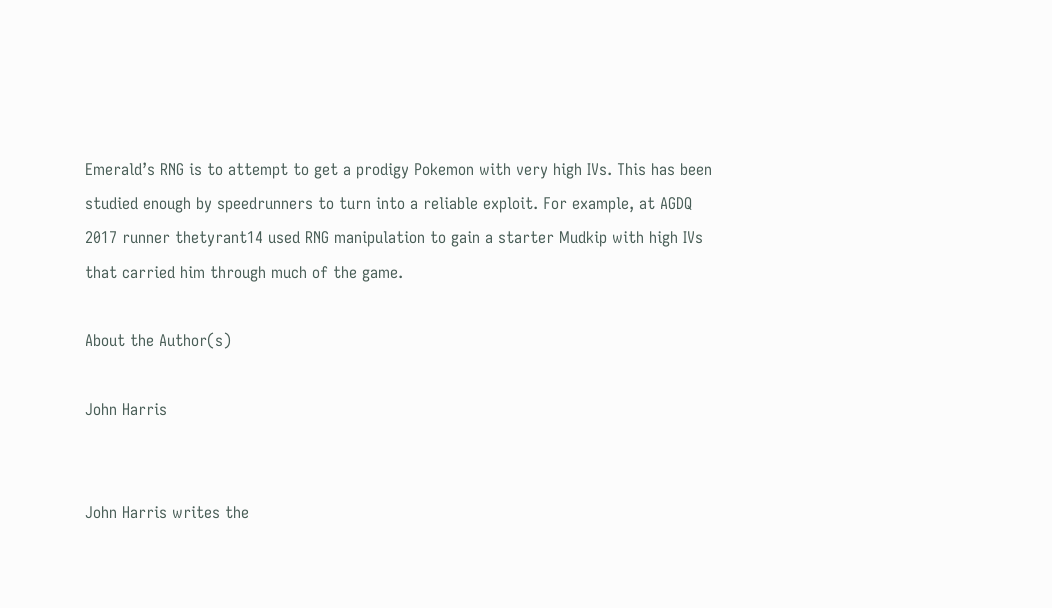Emerald’s RNG is to attempt to get a prodigy Pokemon with very high IVs. This has been studied enough by speedrunners to turn into a reliable exploit. For example, at AGDQ 2017 runner thetyrant14 used RNG manipulation to gain a starter Mudkip with high IVs that carried him through much of the game.

About the Author(s)

John Harris


John Harris writes the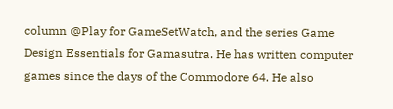column @Play for GameSetWatch, and the series Game Design Essentials for Gamasutra. He has written computer games since the days of the Commodore 64. He also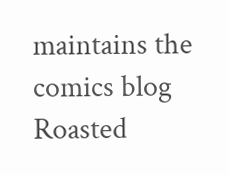maintains the comics blog Roasted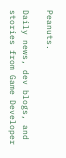Peanuts.

Daily news, dev blogs, and stories from Game Developer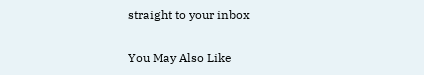straight to your inbox

You May Also Like